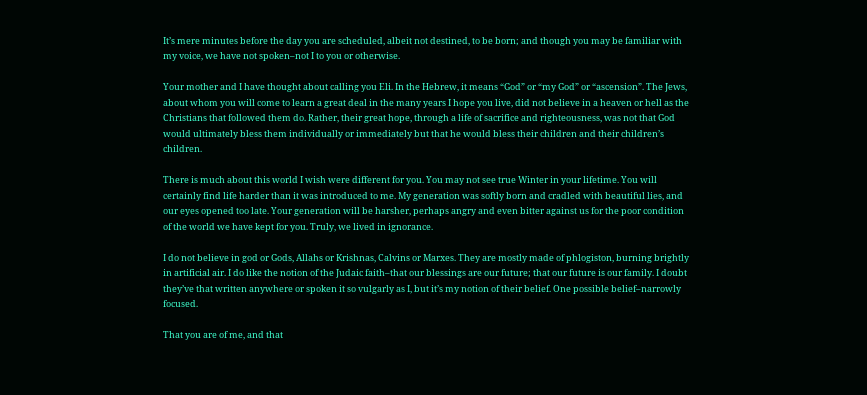It’s mere minutes before the day you are scheduled, albeit not destined, to be born; and though you may be familiar with my voice, we have not spoken–not I to you or otherwise.

Your mother and I have thought about calling you Eli. In the Hebrew, it means “God” or “my God” or “ascension”. The Jews, about whom you will come to learn a great deal in the many years I hope you live, did not believe in a heaven or hell as the Christians that followed them do. Rather, their great hope, through a life of sacrifice and righteousness, was not that God would ultimately bless them individually or immediately but that he would bless their children and their children’s children.

There is much about this world I wish were different for you. You may not see true Winter in your lifetime. You will certainly find life harder than it was introduced to me. My generation was softly born and cradled with beautiful lies, and our eyes opened too late. Your generation will be harsher, perhaps angry and even bitter against us for the poor condition of the world we have kept for you. Truly, we lived in ignorance.

I do not believe in god or Gods, Allahs or Krishnas, Calvins or Marxes. They are mostly made of phlogiston, burning brightly in artificial air. I do like the notion of the Judaic faith–that our blessings are our future; that our future is our family. I doubt they’ve that written anywhere or spoken it so vulgarly as I, but it’s my notion of their belief. One possible belief–narrowly focused.

That you are of me, and that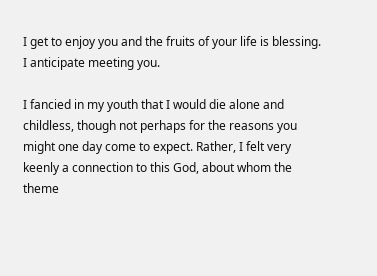I get to enjoy you and the fruits of your life is blessing. I anticipate meeting you.

I fancied in my youth that I would die alone and childless, though not perhaps for the reasons you might one day come to expect. Rather, I felt very keenly a connection to this God, about whom the theme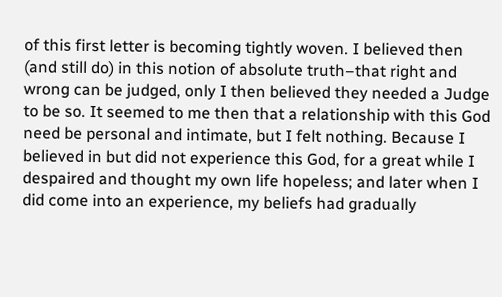of this first letter is becoming tightly woven. I believed then (and still do) in this notion of absolute truth–that right and wrong can be judged, only I then believed they needed a Judge to be so. It seemed to me then that a relationship with this God need be personal and intimate, but I felt nothing. Because I believed in but did not experience this God, for a great while I despaired and thought my own life hopeless; and later when I did come into an experience, my beliefs had gradually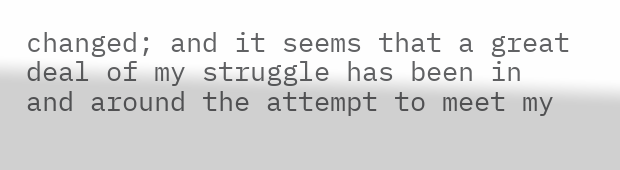changed; and it seems that a great deal of my struggle has been in and around the attempt to meet my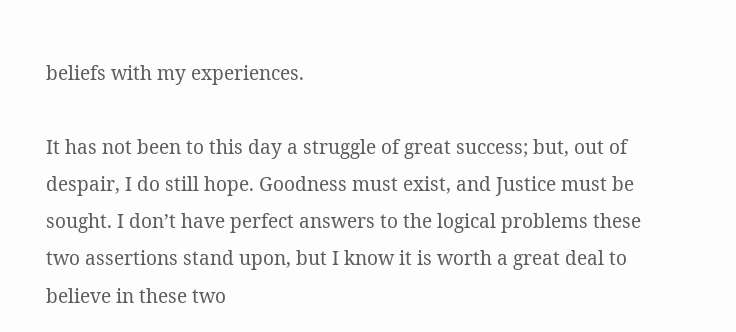beliefs with my experiences.

It has not been to this day a struggle of great success; but, out of despair, I do still hope. Goodness must exist, and Justice must be sought. I don’t have perfect answers to the logical problems these two assertions stand upon, but I know it is worth a great deal to believe in these two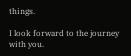things.

I look forward to the journey with you.